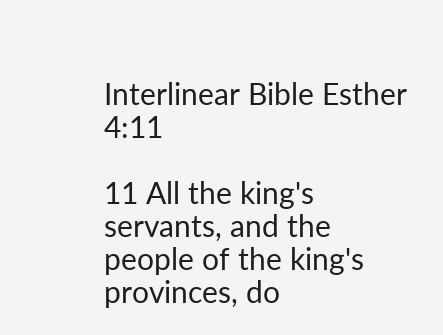Interlinear Bible Esther 4:11

11 All the king's servants, and the people of the king's provinces, do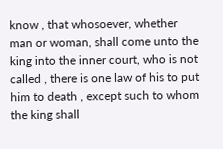know , that whosoever, whether man or woman, shall come unto the king into the inner court, who is not called , there is one law of his to put him to death , except such to whom the king shall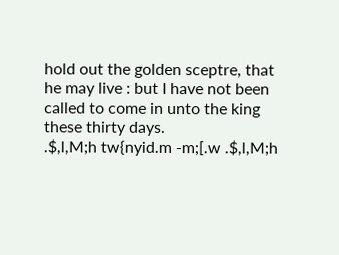hold out the golden sceptre, that he may live : but I have not been called to come in unto the king these thirty days.
.$,l,M;h tw{nyid.m -m;[.w .$,l,M;h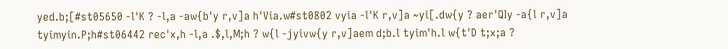yed.b;[#st05650 -l'K ? -l,a -aw{b'y r,v]a h'Via.w#st0802 vyia -l'K r,v]a ~yi[.dw{y ? aer'QIy -a{l r,v]a tyimyin.P;h#st06442 rec'x,h -l,a .$,l,M;h ? w{l -jyivw{y r,v]aem d;b.l tyim'h.l w{t'D t;x;a ?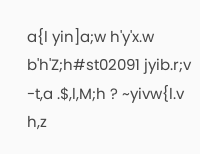a{l yin]a;w h'y'x.w b'h'Z;h#st02091 jyib.r;v -t,a .$,l,M;h ? ~yivw{l.v h,z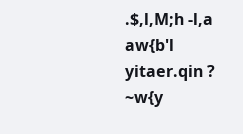.$,l,M;h -l,a aw{b'l yitaer.qin ? ~w{y